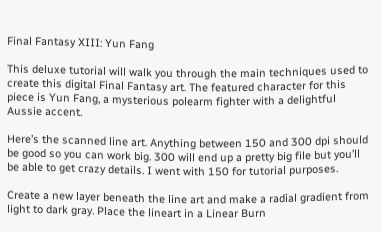Final Fantasy XIII: Yun Fang

This deluxe tutorial will walk you through the main techniques used to create this digital Final Fantasy art. The featured character for this piece is Yun Fang, a mysterious polearm fighter with a delightful Aussie accent.

Here’s the scanned line art. Anything between 150 and 300 dpi should be good so you can work big. 300 will end up a pretty big file but you’ll be able to get crazy details. I went with 150 for tutorial purposes.

Create a new layer beneath the line art and make a radial gradient from light to dark gray. Place the lineart in a Linear Burn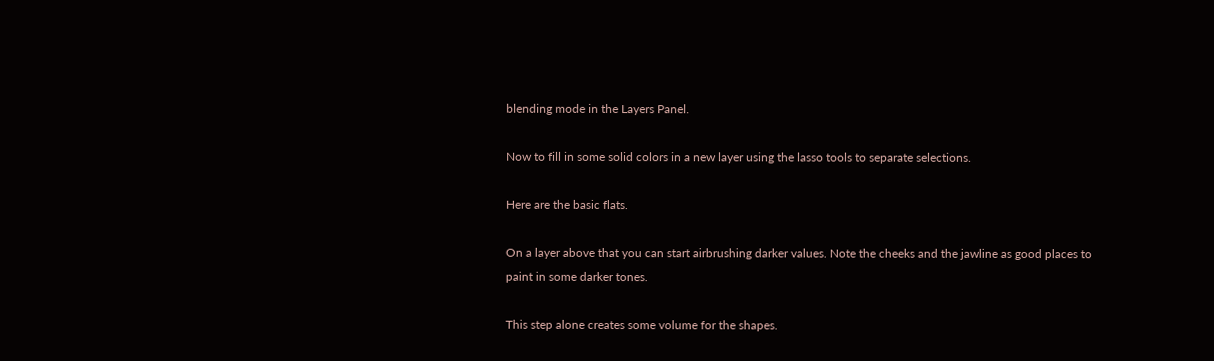blending mode in the Layers Panel.

Now to fill in some solid colors in a new layer using the lasso tools to separate selections.

Here are the basic flats.

On a layer above that you can start airbrushing darker values. Note the cheeks and the jawline as good places to paint in some darker tones.

This step alone creates some volume for the shapes.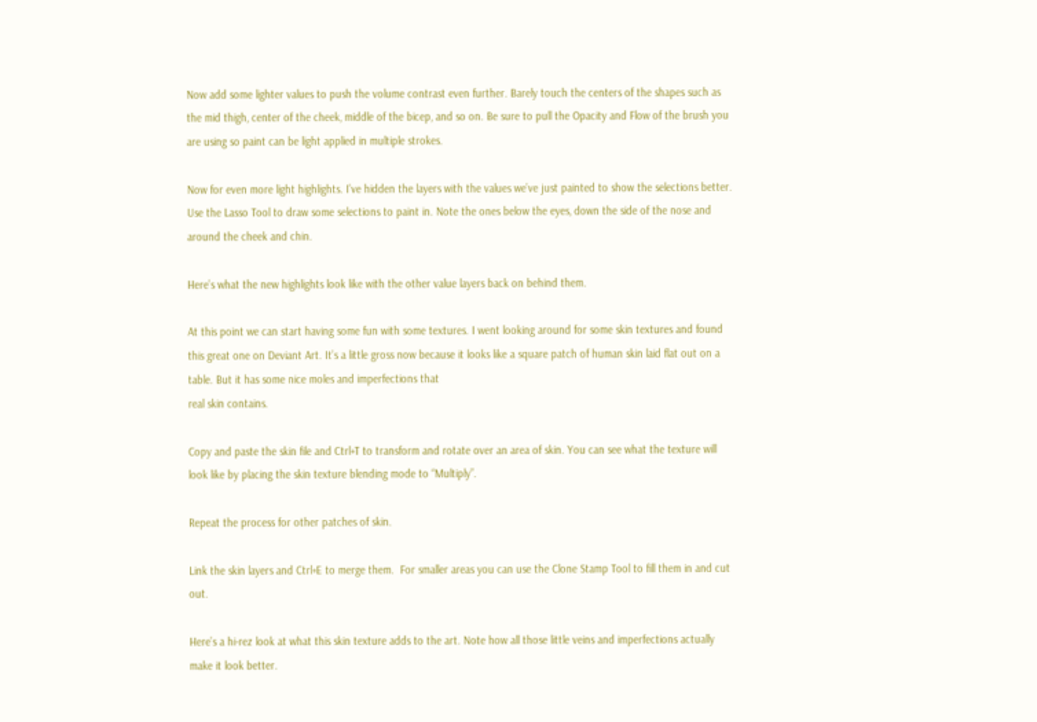Now add some lighter values to push the volume contrast even further. Barely touch the centers of the shapes such as the mid thigh, center of the cheek, middle of the bicep, and so on. Be sure to pull the Opacity and Flow of the brush you are using so paint can be light applied in multiple strokes.

Now for even more light highlights. I’ve hidden the layers with the values we’ve just painted to show the selections better. Use the Lasso Tool to draw some selections to paint in. Note the ones below the eyes, down the side of the nose and around the cheek and chin.

Here’s what the new highlights look like with the other value layers back on behind them.

At this point we can start having some fun with some textures. I went looking around for some skin textures and found this great one on Deviant Art. It’s a little gross now because it looks like a square patch of human skin laid flat out on a table. But it has some nice moles and imperfections that
real skin contains.

Copy and paste the skin file and Ctrl+T to transform and rotate over an area of skin. You can see what the texture will look like by placing the skin texture blending mode to “Multiply”.

Repeat the process for other patches of skin.

Link the skin layers and Ctrl+E to merge them.  For smaller areas you can use the Clone Stamp Tool to fill them in and cut out.

Here’s a hi-rez look at what this skin texture adds to the art. Note how all those little veins and imperfections actually make it look better.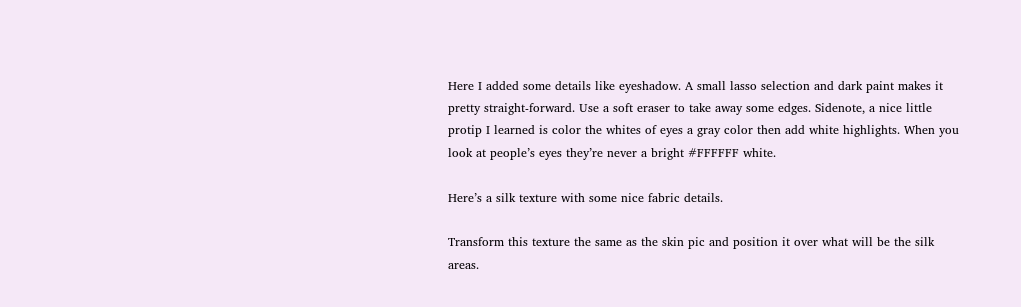Here I added some details like eyeshadow. A small lasso selection and dark paint makes it pretty straight-forward. Use a soft eraser to take away some edges. Sidenote, a nice little protip I learned is color the whites of eyes a gray color then add white highlights. When you look at people’s eyes they’re never a bright #FFFFFF white.

Here’s a silk texture with some nice fabric details.

Transform this texture the same as the skin pic and position it over what will be the silk areas.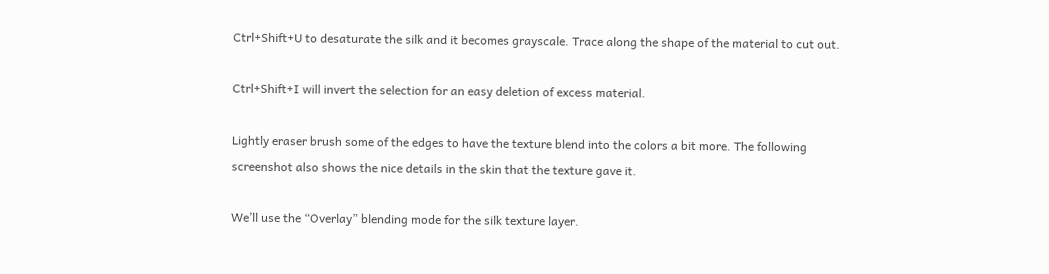Ctrl+Shift+U to desaturate the silk and it becomes grayscale. Trace along the shape of the material to cut out.

Ctrl+Shift+I will invert the selection for an easy deletion of excess material.

Lightly eraser brush some of the edges to have the texture blend into the colors a bit more. The following screenshot also shows the nice details in the skin that the texture gave it.

We’ll use the “Overlay” blending mode for the silk texture layer.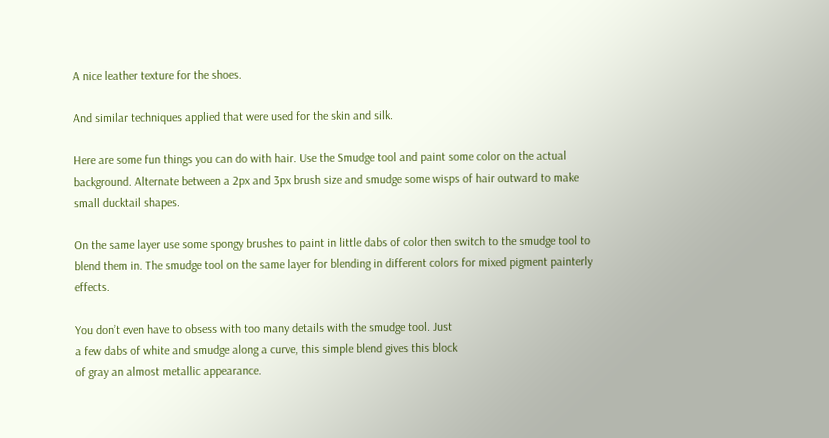A nice leather texture for the shoes.

And similar techniques applied that were used for the skin and silk.

Here are some fun things you can do with hair. Use the Smudge tool and paint some color on the actual background. Alternate between a 2px and 3px brush size and smudge some wisps of hair outward to make small ducktail shapes.

On the same layer use some spongy brushes to paint in little dabs of color then switch to the smudge tool to blend them in. The smudge tool on the same layer for blending in different colors for mixed pigment painterly effects.

You don’t even have to obsess with too many details with the smudge tool. Just
a few dabs of white and smudge along a curve, this simple blend gives this block
of gray an almost metallic appearance.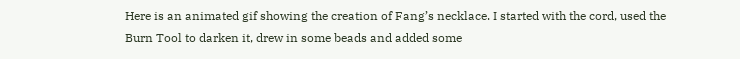Here is an animated gif showing the creation of Fang’s necklace. I started with the cord, used the Burn Tool to darken it, drew in some beads and added some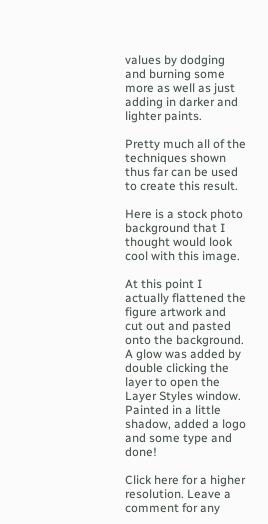values by dodging and burning some more as well as just adding in darker and lighter paints.

Pretty much all of the techniques shown thus far can be used to create this result.

Here is a stock photo background that I thought would look cool with this image.

At this point I actually flattened the figure artwork and cut out and pasted onto the background. A glow was added by double clicking the layer to open the Layer Styles window. Painted in a little shadow, added a logo and some type and done!

Click here for a higher resolution. Leave a comment for any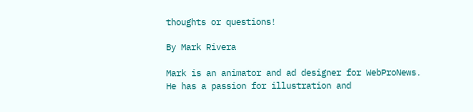thoughts or questions!

By Mark Rivera

Mark is an animator and ad designer for WebProNews. He has a passion for illustration and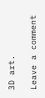3D art.

Leave a comment